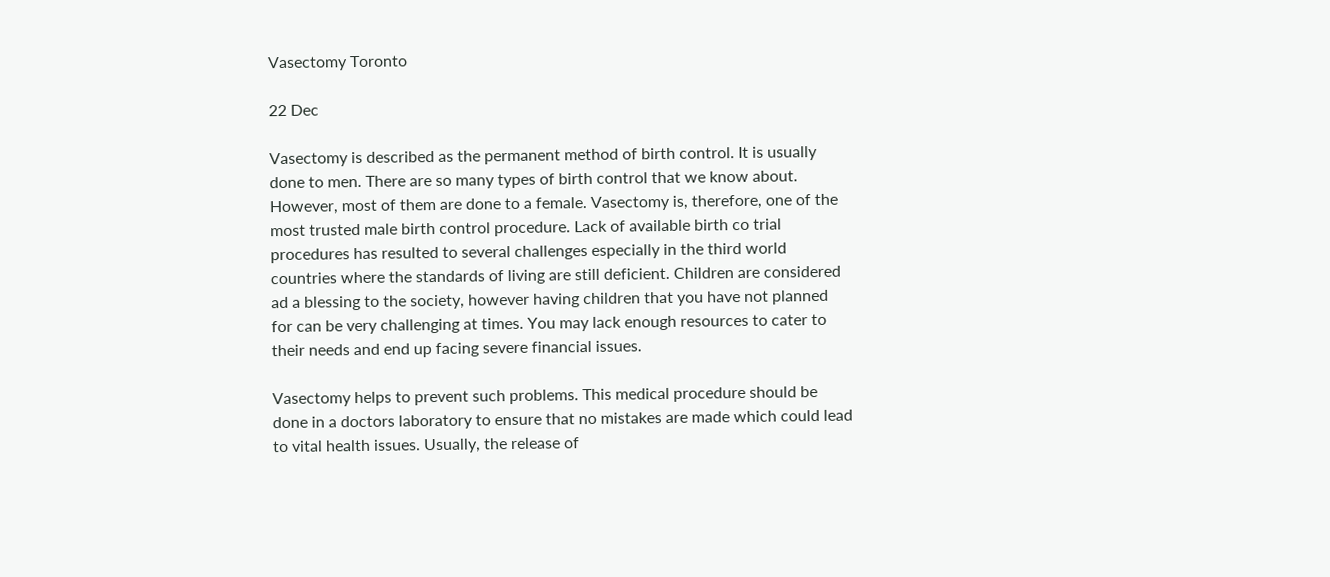Vasectomy Toronto

22 Dec

Vasectomy is described as the permanent method of birth control. It is usually done to men. There are so many types of birth control that we know about. However, most of them are done to a female. Vasectomy is, therefore, one of the most trusted male birth control procedure. Lack of available birth co trial procedures has resulted to several challenges especially in the third world countries where the standards of living are still deficient. Children are considered ad a blessing to the society, however having children that you have not planned for can be very challenging at times. You may lack enough resources to cater to their needs and end up facing severe financial issues.

Vasectomy helps to prevent such problems. This medical procedure should be done in a doctors laboratory to ensure that no mistakes are made which could lead to vital health issues. Usually, the release of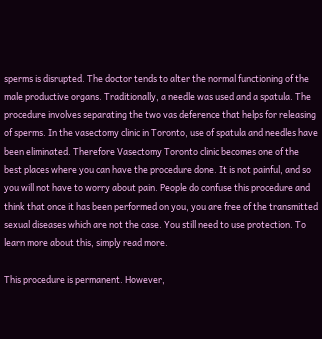sperms is disrupted. The doctor tends to alter the normal functioning of the male productive organs. Traditionally, a needle was used and a spatula. The procedure involves separating the two vas deference that helps for releasing of sperms. In the vasectomy clinic in Toronto, use of spatula and needles have been eliminated. Therefore Vasectomy Toronto clinic becomes one of the best places where you can have the procedure done. It is not painful, and so you will not have to worry about pain. People do confuse this procedure and think that once it has been performed on you, you are free of the transmitted sexual diseases which are not the case. You still need to use protection. To learn more about this, simply read more.

This procedure is permanent. However,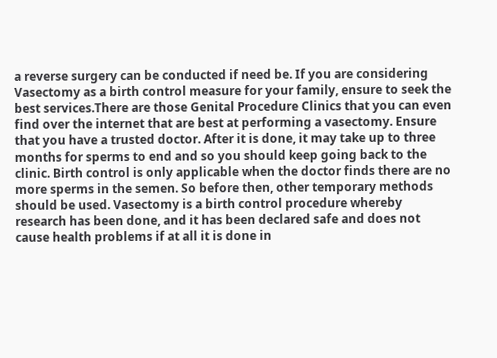a reverse surgery can be conducted if need be. If you are considering Vasectomy as a birth control measure for your family, ensure to seek the best services.There are those Genital Procedure Clinics that you can even find over the internet that are best at performing a vasectomy. Ensure that you have a trusted doctor. After it is done, it may take up to three months for sperms to end and so you should keep going back to the clinic. Birth control is only applicable when the doctor finds there are no more sperms in the semen. So before then, other temporary methods should be used. Vasectomy is a birth control procedure whereby research has been done, and it has been declared safe and does not cause health problems if at all it is done in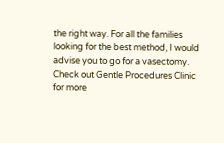the right way. For all the families looking for the best method, I would advise you to go for a vasectomy. Check out Gentle Procedures Clinic for more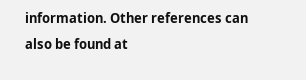information. Other references can also be found at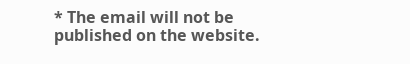* The email will not be published on the website.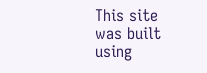This site was built using